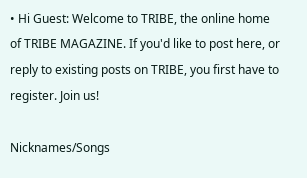• Hi Guest: Welcome to TRIBE, the online home of TRIBE MAGAZINE. If you'd like to post here, or reply to existing posts on TRIBE, you first have to register. Join us!

Nicknames/Songs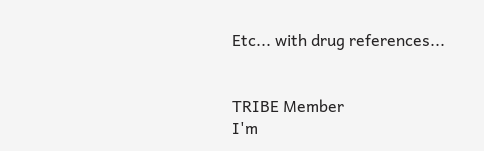Etc... with drug references...


TRIBE Member
I'm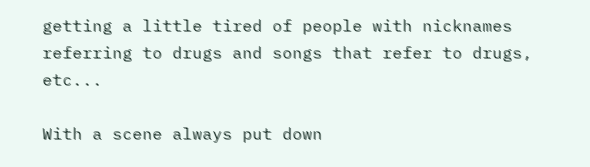getting a little tired of people with nicknames referring to drugs and songs that refer to drugs, etc...

With a scene always put down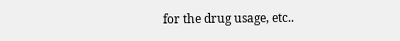for the drug usage, etc..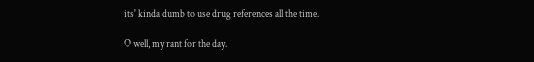its' kinda dumb to use drug references all the time.

O well, my rant for the day.